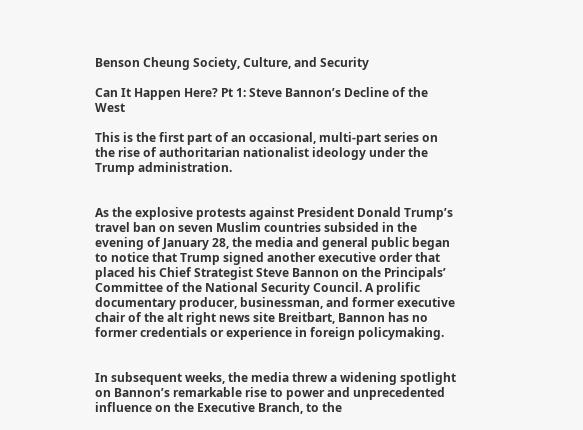Benson Cheung Society, Culture, and Security

Can It Happen Here? Pt 1: Steve Bannon’s Decline of the West

This is the first part of an occasional, multi-part series on the rise of authoritarian nationalist ideology under the Trump administration.


As the explosive protests against President Donald Trump’s travel ban on seven Muslim countries subsided in the evening of January 28, the media and general public began to notice that Trump signed another executive order that placed his Chief Strategist Steve Bannon on the Principals’ Committee of the National Security Council. A prolific documentary producer, businessman, and former executive chair of the alt right news site Breitbart, Bannon has no former credentials or experience in foreign policymaking.


In subsequent weeks, the media threw a widening spotlight on Bannon’s remarkable rise to power and unprecedented influence on the Executive Branch, to the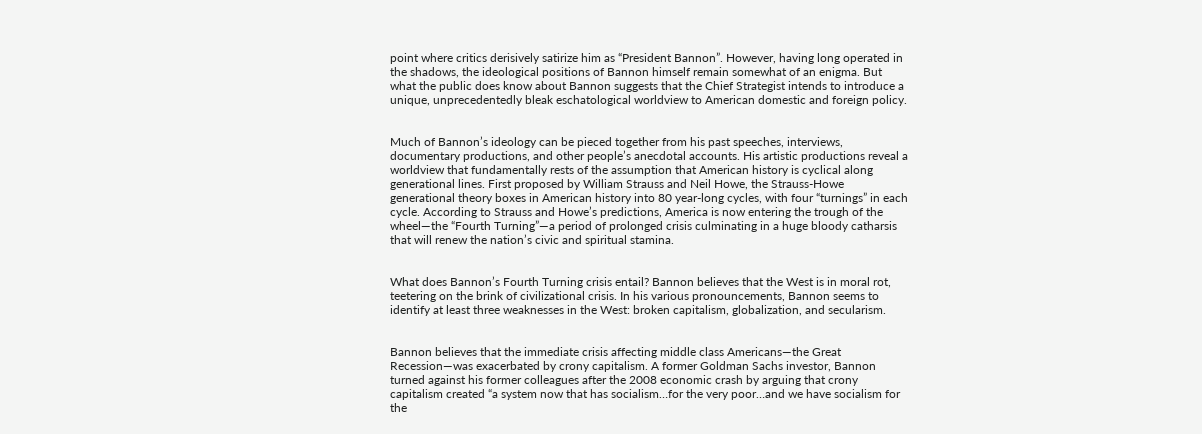point where critics derisively satirize him as “President Bannon”. However, having long operated in the shadows, the ideological positions of Bannon himself remain somewhat of an enigma. But what the public does know about Bannon suggests that the Chief Strategist intends to introduce a unique, unprecedentedly bleak eschatological worldview to American domestic and foreign policy.


Much of Bannon’s ideology can be pieced together from his past speeches, interviews, documentary productions, and other people’s anecdotal accounts. His artistic productions reveal a worldview that fundamentally rests of the assumption that American history is cyclical along generational lines. First proposed by William Strauss and Neil Howe, the Strauss-Howe generational theory boxes in American history into 80 year-long cycles, with four “turnings” in each cycle. According to Strauss and Howe’s predictions, America is now entering the trough of the wheel—the “Fourth Turning”—a period of prolonged crisis culminating in a huge bloody catharsis that will renew the nation’s civic and spiritual stamina.


What does Bannon’s Fourth Turning crisis entail? Bannon believes that the West is in moral rot, teetering on the brink of civilizational crisis. In his various pronouncements, Bannon seems to identify at least three weaknesses in the West: broken capitalism, globalization, and secularism.


Bannon believes that the immediate crisis affecting middle class Americans—the Great Recession—was exacerbated by crony capitalism. A former Goldman Sachs investor, Bannon turned against his former colleagues after the 2008 economic crash by arguing that crony capitalism created “a system now that has socialism…for the very poor…and we have socialism for the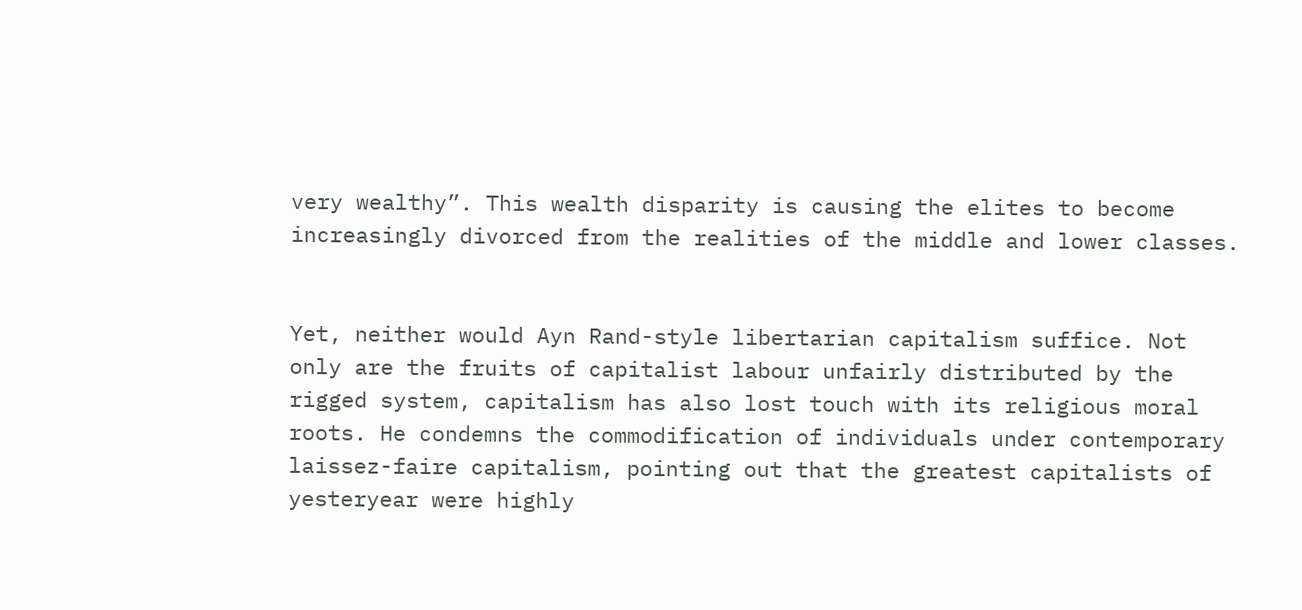very wealthy”. This wealth disparity is causing the elites to become increasingly divorced from the realities of the middle and lower classes.


Yet, neither would Ayn Rand-style libertarian capitalism suffice. Not only are the fruits of capitalist labour unfairly distributed by the rigged system, capitalism has also lost touch with its religious moral roots. He condemns the commodification of individuals under contemporary laissez-faire capitalism, pointing out that the greatest capitalists of yesteryear were highly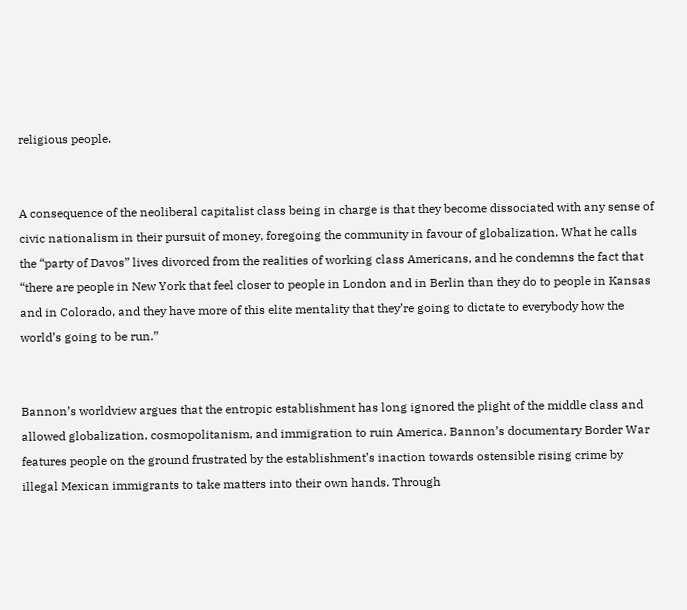religious people.


A consequence of the neoliberal capitalist class being in charge is that they become dissociated with any sense of civic nationalism in their pursuit of money, foregoing the community in favour of globalization. What he calls the “party of Davos” lives divorced from the realities of working class Americans, and he condemns the fact that “there are people in New York that feel closer to people in London and in Berlin than they do to people in Kansas and in Colorado, and they have more of this elite mentality that they’re going to dictate to everybody how the world’s going to be run.”


Bannon’s worldview argues that the entropic establishment has long ignored the plight of the middle class and allowed globalization, cosmopolitanism, and immigration to ruin America. Bannon’s documentary Border War features people on the ground frustrated by the establishment’s inaction towards ostensible rising crime by illegal Mexican immigrants to take matters into their own hands. Through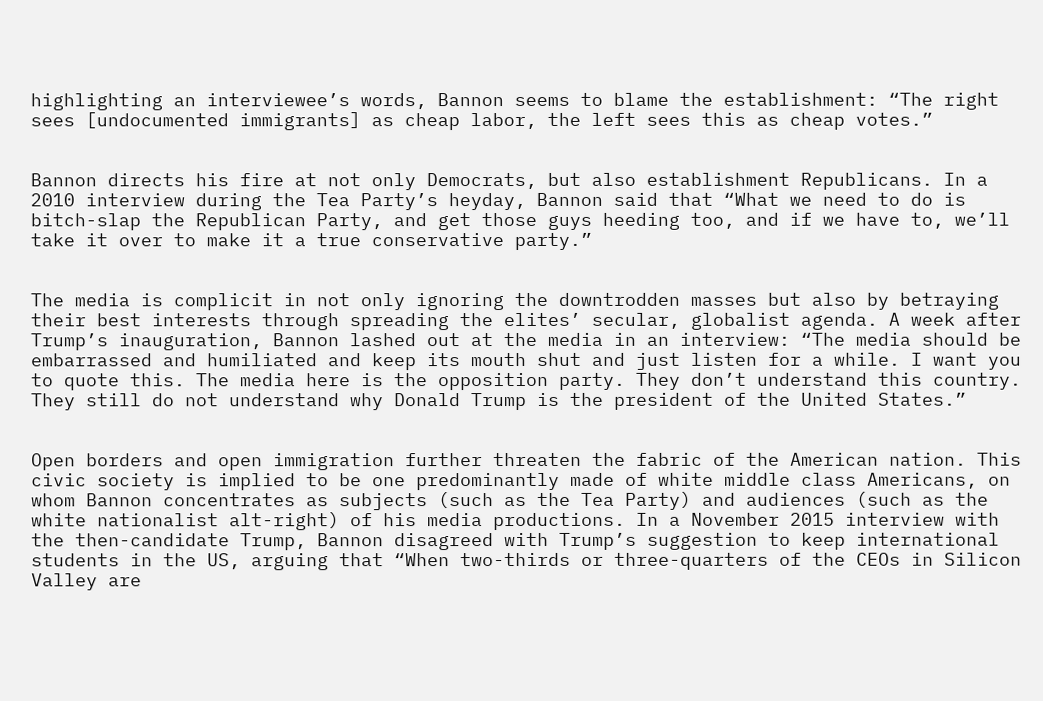highlighting an interviewee’s words, Bannon seems to blame the establishment: “The right sees [undocumented immigrants] as cheap labor, the left sees this as cheap votes.”


Bannon directs his fire at not only Democrats, but also establishment Republicans. In a 2010 interview during the Tea Party’s heyday, Bannon said that “What we need to do is bitch-slap the Republican Party, and get those guys heeding too, and if we have to, we’ll take it over to make it a true conservative party.”


The media is complicit in not only ignoring the downtrodden masses but also by betraying their best interests through spreading the elites’ secular, globalist agenda. A week after Trump’s inauguration, Bannon lashed out at the media in an interview: “The media should be embarrassed and humiliated and keep its mouth shut and just listen for a while. I want you to quote this. The media here is the opposition party. They don’t understand this country. They still do not understand why Donald Trump is the president of the United States.”


Open borders and open immigration further threaten the fabric of the American nation. This civic society is implied to be one predominantly made of white middle class Americans, on whom Bannon concentrates as subjects (such as the Tea Party) and audiences (such as the white nationalist alt-right) of his media productions. In a November 2015 interview with the then-candidate Trump, Bannon disagreed with Trump’s suggestion to keep international students in the US, arguing that “When two-thirds or three-quarters of the CEOs in Silicon Valley are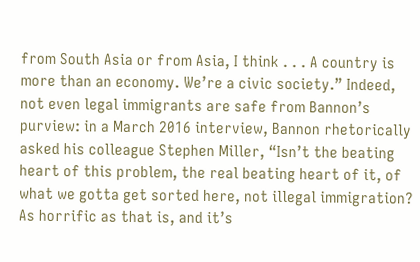from South Asia or from Asia, I think . . . A country is more than an economy. We’re a civic society.” Indeed, not even legal immigrants are safe from Bannon’s purview: in a March 2016 interview, Bannon rhetorically asked his colleague Stephen Miller, “Isn’t the beating heart of this problem, the real beating heart of it, of what we gotta get sorted here, not illegal immigration? As horrific as that is, and it’s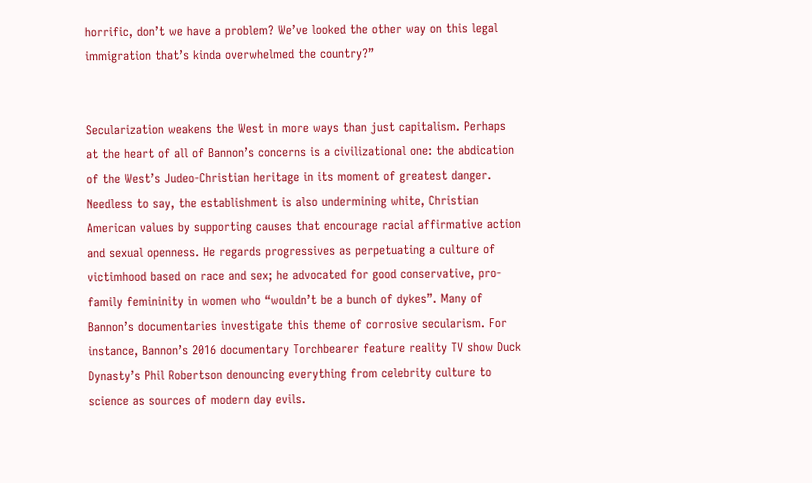horrific, don’t we have a problem? We’ve looked the other way on this legal immigration that’s kinda overwhelmed the country?”


Secularization weakens the West in more ways than just capitalism. Perhaps at the heart of all of Bannon’s concerns is a civilizational one: the abdication of the West’s Judeo-Christian heritage in its moment of greatest danger. Needless to say, the establishment is also undermining white, Christian American values by supporting causes that encourage racial affirmative action and sexual openness. He regards progressives as perpetuating a culture of victimhood based on race and sex; he advocated for good conservative, pro-family femininity in women who “wouldn’t be a bunch of dykes”. Many of Bannon’s documentaries investigate this theme of corrosive secularism. For instance, Bannon’s 2016 documentary Torchbearer feature reality TV show Duck Dynasty’s Phil Robertson denouncing everything from celebrity culture to science as sources of modern day evils.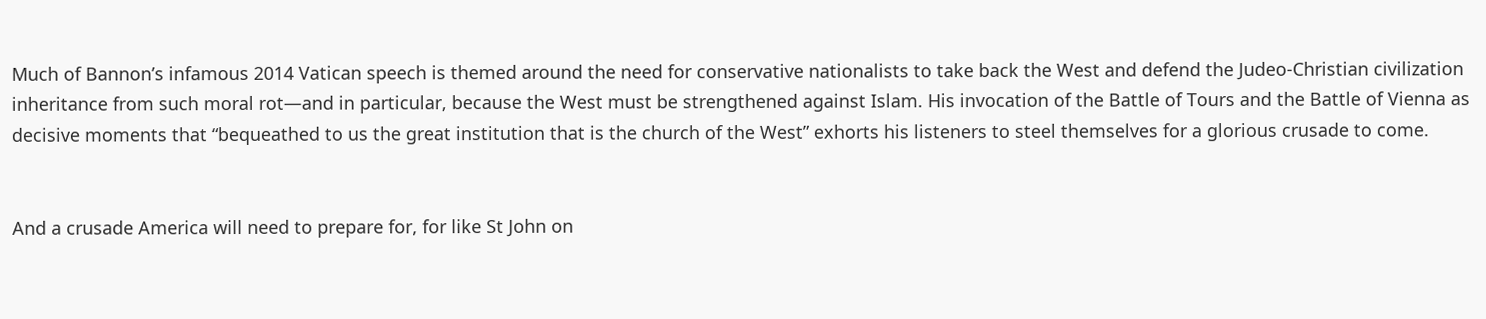Much of Bannon’s infamous 2014 Vatican speech is themed around the need for conservative nationalists to take back the West and defend the Judeo-Christian civilization inheritance from such moral rot—and in particular, because the West must be strengthened against Islam. His invocation of the Battle of Tours and the Battle of Vienna as decisive moments that “bequeathed to us the great institution that is the church of the West” exhorts his listeners to steel themselves for a glorious crusade to come.


And a crusade America will need to prepare for, for like St John on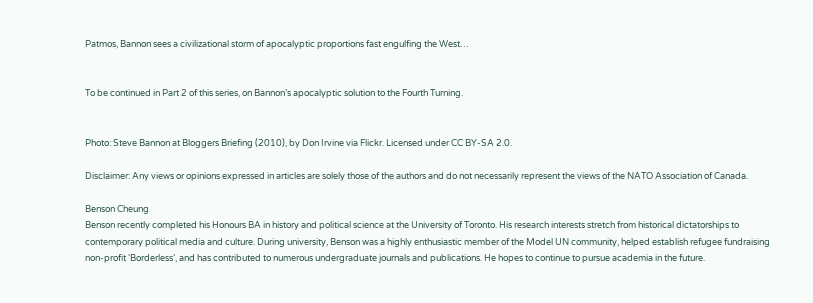Patmos, Bannon sees a civilizational storm of apocalyptic proportions fast engulfing the West…


To be continued in Part 2 of this series, on Bannon’s apocalyptic solution to the Fourth Turning.


Photo: Steve Bannon at Bloggers Briefing (2010), by Don Irvine via Flickr. Licensed under CC BY-SA 2.0.

Disclaimer: Any views or opinions expressed in articles are solely those of the authors and do not necessarily represent the views of the NATO Association of Canada.

Benson Cheung
Benson recently completed his Honours BA in history and political science at the University of Toronto. His research interests stretch from historical dictatorships to contemporary political media and culture. During university, Benson was a highly enthusiastic member of the Model UN community, helped establish refugee fundraising non-profit ‘Borderless’, and has contributed to numerous undergraduate journals and publications. He hopes to continue to pursue academia in the future.